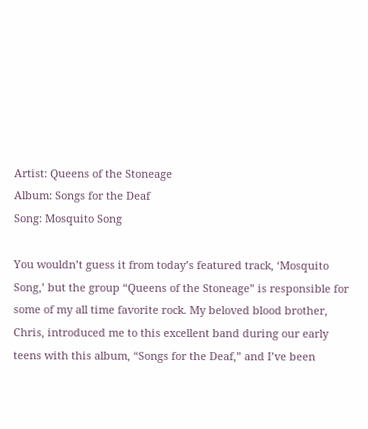Artist: Queens of the Stoneage
Album: Songs for the Deaf
Song: Mosquito Song

You wouldn’t guess it from today’s featured track, ‘Mosquito Song,’ but the group “Queens of the Stoneage” is responsible for some of my all time favorite rock. My beloved blood brother, Chris, introduced me to this excellent band during our early teens with this album, “Songs for the Deaf,” and I’ve been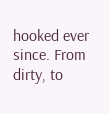hooked ever since. From dirty, to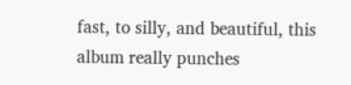fast, to silly, and beautiful, this album really punches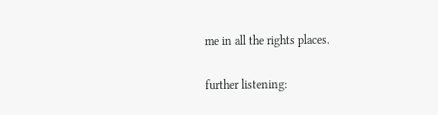me in all the rights places.

further listening: